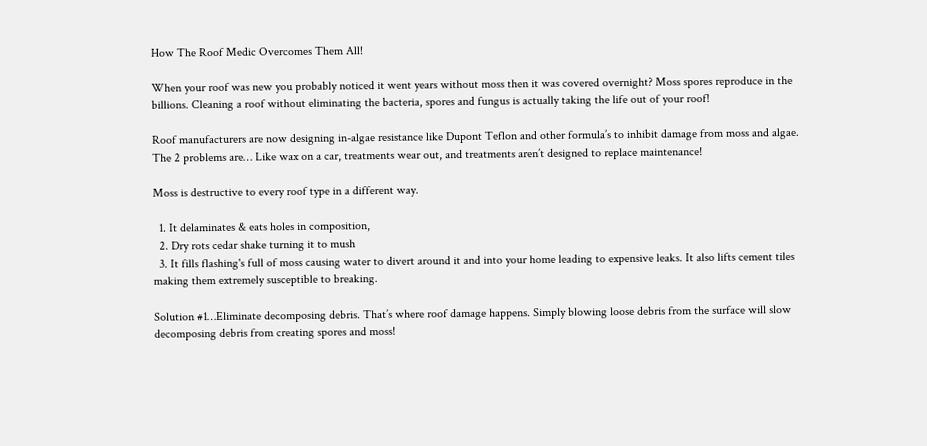How The Roof Medic Overcomes Them All!

When your roof was new you probably noticed it went years without moss then it was covered overnight? Moss spores reproduce in the billions. Cleaning a roof without eliminating the bacteria, spores and fungus is actually taking the life out of your roof!

Roof manufacturers are now designing in-algae resistance like Dupont Teflon and other formula’s to inhibit damage from moss and algae. The 2 problems are… Like wax on a car, treatments wear out, and treatments aren’t designed to replace maintenance!

Moss is destructive to every roof type in a different way.

  1. It delaminates & eats holes in composition,
  2. Dry rots cedar shake turning it to mush
  3. It fills flashing's full of moss causing water to divert around it and into your home leading to expensive leaks. It also lifts cement tiles making them extremely susceptible to breaking.

Solution #1…Eliminate decomposing debris. That’s where roof damage happens. Simply blowing loose debris from the surface will slow decomposing debris from creating spores and moss!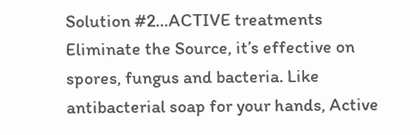Solution #2…ACTIVE treatments Eliminate the Source, it’s effective on spores, fungus and bacteria. Like antibacterial soap for your hands, Active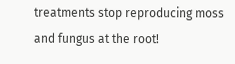treatments stop reproducing moss and fungus at the root!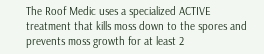The Roof Medic uses a specialized ACTIVE treatment that kills moss down to the spores and prevents moss growth for at least 2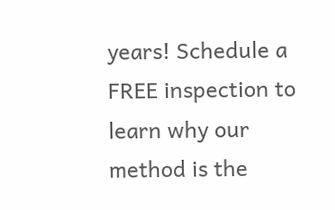years! Schedule a FREE inspection to learn why our method is the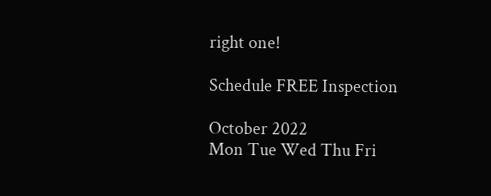right one!

Schedule FREE Inspection

October 2022
Mon Tue Wed Thu Fri